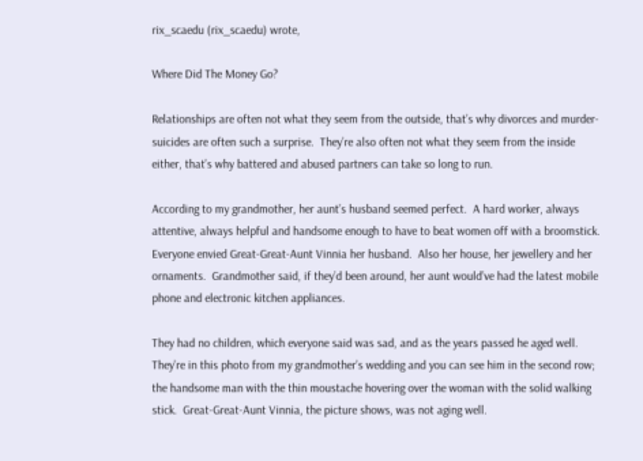rix_scaedu (rix_scaedu) wrote,

Where Did The Money Go?

Relationships are often not what they seem from the outside, that’s why divorces and murder-suicides are often such a surprise.  They’re also often not what they seem from the inside either, that’s why battered and abused partners can take so long to run.

According to my grandmother, her aunt’s husband seemed perfect.  A hard worker, always attentive, always helpful and handsome enough to have to beat women off with a broomstick.  Everyone envied Great-Great-Aunt Vinnia her husband.  Also her house, her jewellery and her ornaments.  Grandmother said, if they’d been around, her aunt would’ve had the latest mobile phone and electronic kitchen appliances.

They had no children, which everyone said was sad, and as the years passed he aged well.  They’re in this photo from my grandmother’s wedding and you can see him in the second row; the handsome man with the thin moustache hovering over the woman with the solid walking stick.  Great-Great-Aunt Vinnia, the picture shows, was not aging well.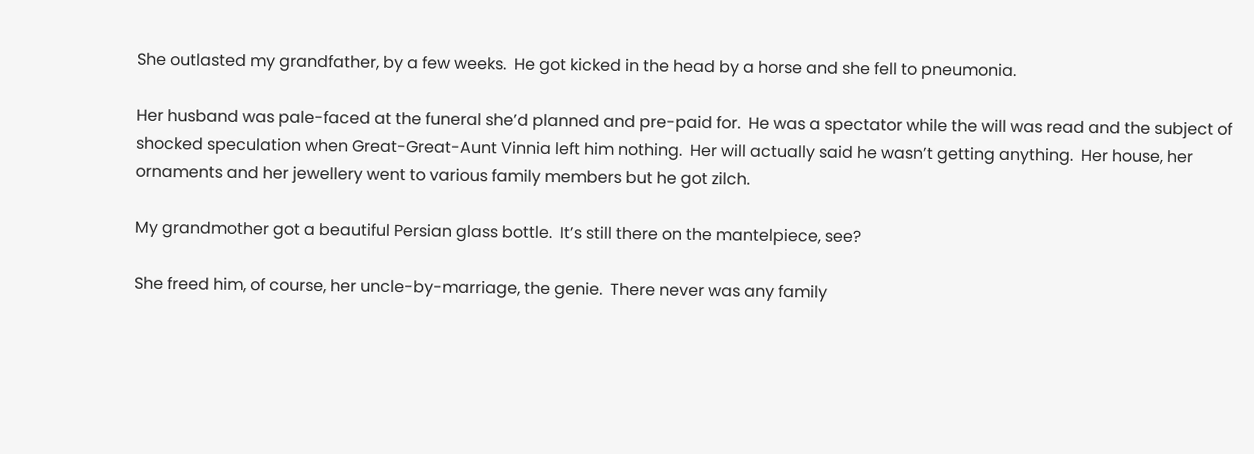She outlasted my grandfather, by a few weeks.  He got kicked in the head by a horse and she fell to pneumonia.

Her husband was pale-faced at the funeral she’d planned and pre-paid for.  He was a spectator while the will was read and the subject of shocked speculation when Great-Great-Aunt Vinnia left him nothing.  Her will actually said he wasn’t getting anything.  Her house, her ornaments and her jewellery went to various family members but he got zilch.

My grandmother got a beautiful Persian glass bottle.  It’s still there on the mantelpiece, see?

She freed him, of course, her uncle-by-marriage, the genie.  There never was any family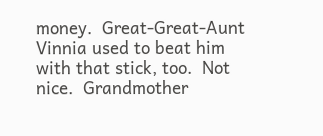money.  Great-Great-Aunt Vinnia used to beat him with that stick, too.  Not nice.  Grandmother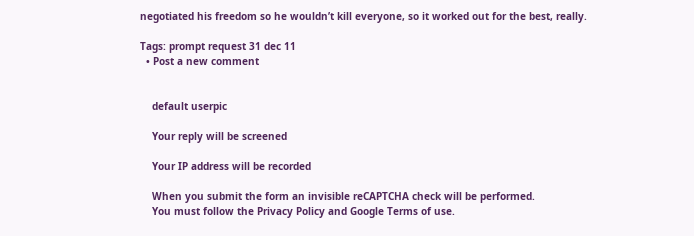negotiated his freedom so he wouldn’t kill everyone, so it worked out for the best, really.

Tags: prompt request 31 dec 11
  • Post a new comment


    default userpic

    Your reply will be screened

    Your IP address will be recorded

    When you submit the form an invisible reCAPTCHA check will be performed.
    You must follow the Privacy Policy and Google Terms of use.